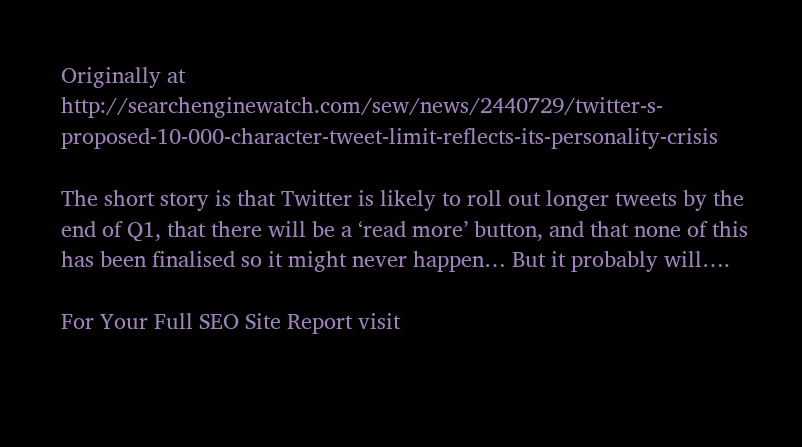Originally at http://searchenginewatch.com/sew/news/2440729/twitter-s-proposed-10-000-character-tweet-limit-reflects-its-personality-crisis

The short story is that Twitter is likely to roll out longer tweets by the end of Q1, that there will be a ‘read more’ button, and that none of this has been finalised so it might never happen… But it probably will….

For Your Full SEO Site Report visit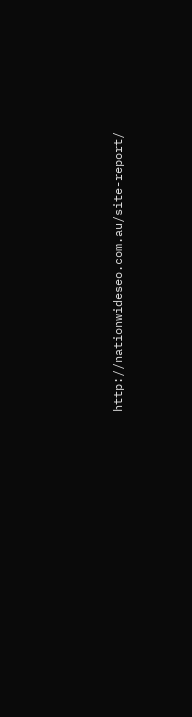http://nationwideseo.com.au/site-report/